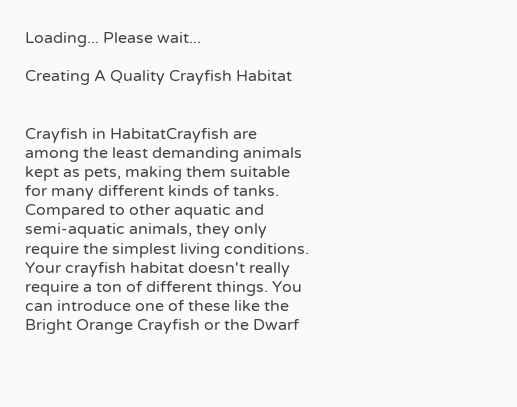Loading... Please wait...

Creating A Quality Crayfish Habitat


Crayfish in HabitatCrayfish are among the least demanding animals kept as pets, making them suitable for many different kinds of tanks. Compared to other aquatic and semi-aquatic animals, they only require the simplest living conditions. Your crayfish habitat doesn't really require a ton of different things. You can introduce one of these like the Bright Orange Crayfish or the Dwarf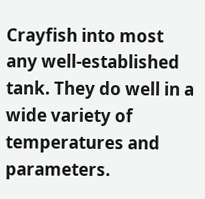Crayfish into most any well-established tank. They do well in a wide variety of temperatures and parameters.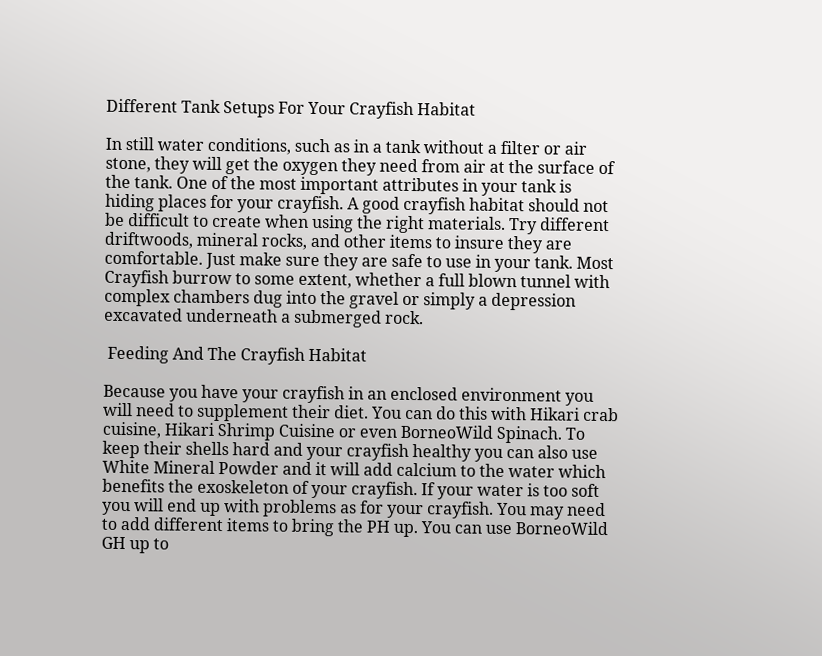Different Tank Setups For Your Crayfish Habitat

In still water conditions, such as in a tank without a filter or air stone, they will get the oxygen they need from air at the surface of the tank. One of the most important attributes in your tank is hiding places for your crayfish. A good crayfish habitat should not be difficult to create when using the right materials. Try different driftwoods, mineral rocks, and other items to insure they are comfortable. Just make sure they are safe to use in your tank. Most Crayfish burrow to some extent, whether a full blown tunnel with complex chambers dug into the gravel or simply a depression excavated underneath a submerged rock.

 Feeding And The Crayfish Habitat

Because you have your crayfish in an enclosed environment you will need to supplement their diet. You can do this with Hikari crab cuisine, Hikari Shrimp Cuisine or even BorneoWild Spinach. To keep their shells hard and your crayfish healthy you can also use White Mineral Powder and it will add calcium to the water which benefits the exoskeleton of your crayfish. If your water is too soft you will end up with problems as for your crayfish. You may need to add different items to bring the PH up. You can use BorneoWild GH up to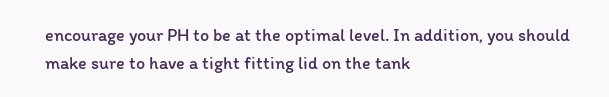encourage your PH to be at the optimal level. In addition, you should make sure to have a tight fitting lid on the tank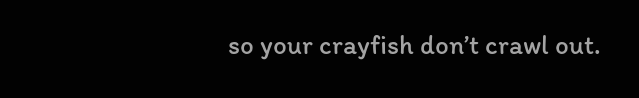so your crayfish don’t crawl out.